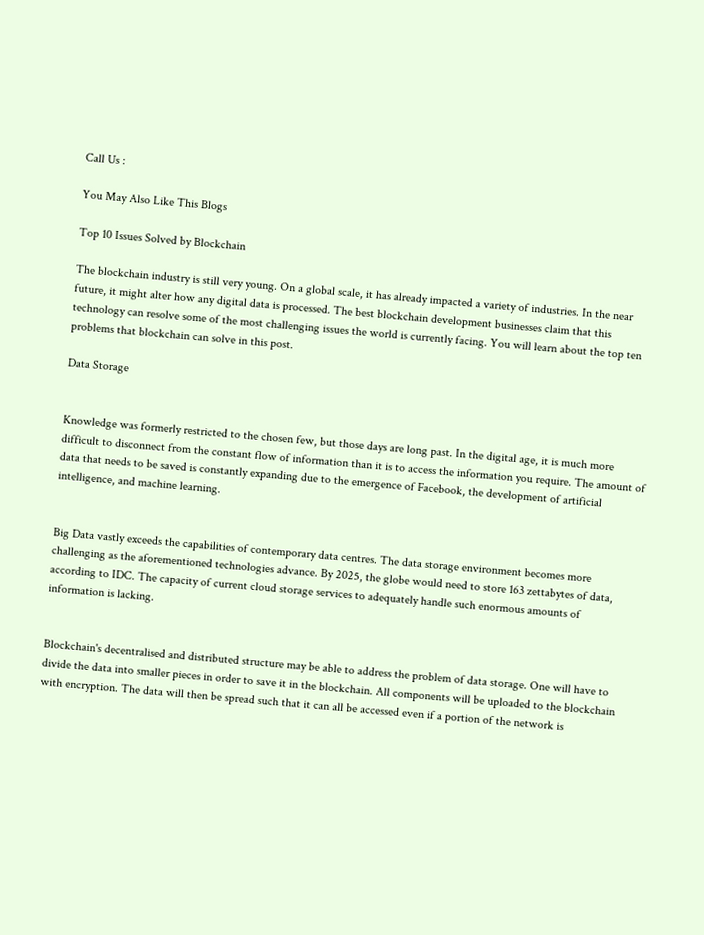Call Us :

You May Also Like This Blogs

Top 10 Issues Solved by Blockchain

The blockchain industry is still very young. On a global scale, it has already impacted a variety of industries. In the near future, it might alter how any digital data is processed. The best blockchain development businesses claim that this technology can resolve some of the most challenging issues the world is currently facing. You will learn about the top ten problems that blockchain can solve in this post.

Data Storage


Knowledge was formerly restricted to the chosen few, but those days are long past. In the digital age, it is much more difficult to disconnect from the constant flow of information than it is to access the information you require. The amount of data that needs to be saved is constantly expanding due to the emergence of Facebook, the development of artificial intelligence, and machine learning.


Big Data vastly exceeds the capabilities of contemporary data centres. The data storage environment becomes more challenging as the aforementioned technologies advance. By 2025, the globe would need to store 163 zettabytes of data, according to IDC. The capacity of current cloud storage services to adequately handle such enormous amounts of information is lacking.


Blockchain's decentralised and distributed structure may be able to address the problem of data storage. One will have to divide the data into smaller pieces in order to save it in the blockchain. All components will be uploaded to the blockchain with encryption. The data will then be spread such that it can all be accessed even if a portion of the network is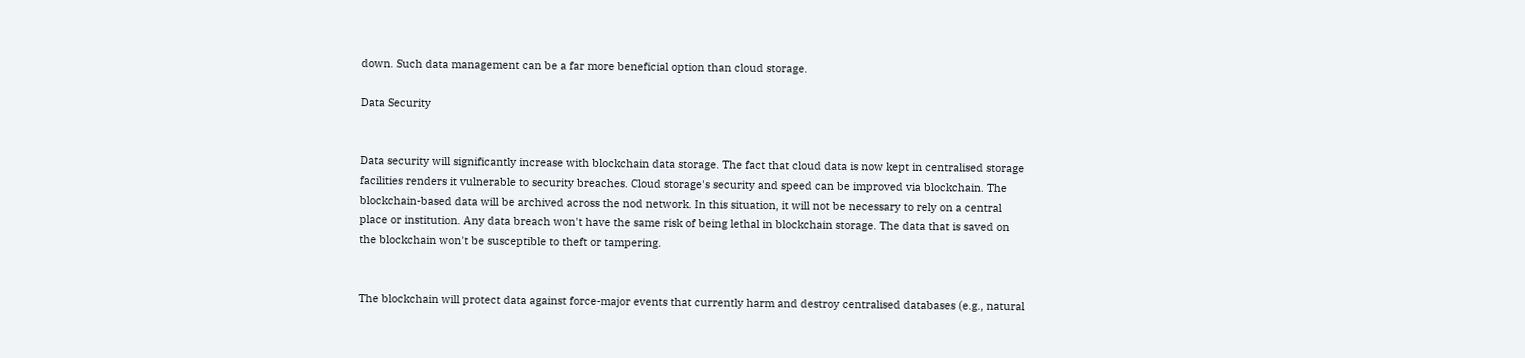down. Such data management can be a far more beneficial option than cloud storage.

Data Security


Data security will significantly increase with blockchain data storage. The fact that cloud data is now kept in centralised storage facilities renders it vulnerable to security breaches. Cloud storage's security and speed can be improved via blockchain. The blockchain-based data will be archived across the nod network. In this situation, it will not be necessary to rely on a central place or institution. Any data breach won't have the same risk of being lethal in blockchain storage. The data that is saved on the blockchain won't be susceptible to theft or tampering.


The blockchain will protect data against force-major events that currently harm and destroy centralised databases (e.g., natural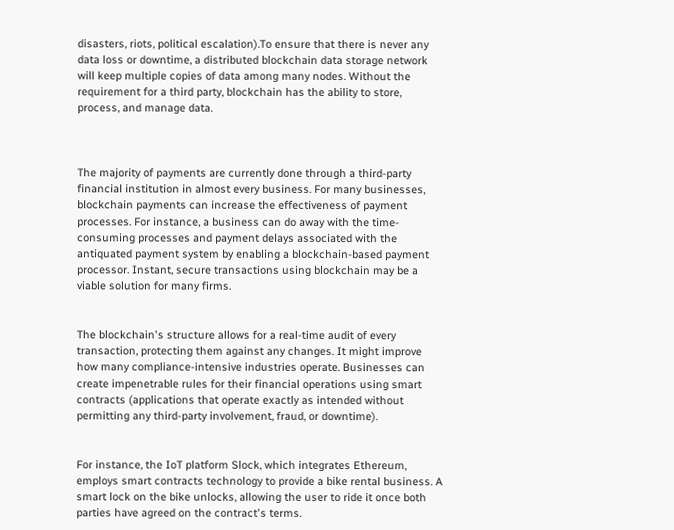disasters, riots, political escalation).To ensure that there is never any data loss or downtime, a distributed blockchain data storage network will keep multiple copies of data among many nodes. Without the requirement for a third party, blockchain has the ability to store, process, and manage data.



The majority of payments are currently done through a third-party financial institution in almost every business. For many businesses, blockchain payments can increase the effectiveness of payment processes. For instance, a business can do away with the time-consuming processes and payment delays associated with the antiquated payment system by enabling a blockchain-based payment processor. Instant, secure transactions using blockchain may be a viable solution for many firms.


The blockchain's structure allows for a real-time audit of every transaction, protecting them against any changes. It might improve how many compliance-intensive industries operate. Businesses can create impenetrable rules for their financial operations using smart contracts (applications that operate exactly as intended without permitting any third-party involvement, fraud, or downtime).


For instance, the IoT platform Slock, which integrates Ethereum, employs smart contracts technology to provide a bike rental business. A smart lock on the bike unlocks, allowing the user to ride it once both parties have agreed on the contract's terms.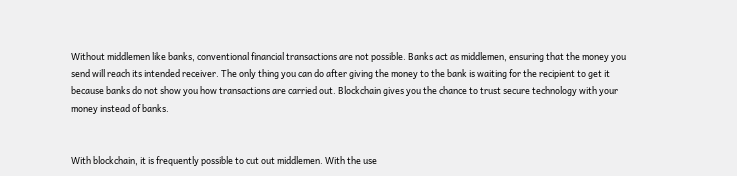Without middlemen like banks, conventional financial transactions are not possible. Banks act as middlemen, ensuring that the money you send will reach its intended receiver. The only thing you can do after giving the money to the bank is waiting for the recipient to get it because banks do not show you how transactions are carried out. Blockchain gives you the chance to trust secure technology with your money instead of banks.


With blockchain, it is frequently possible to cut out middlemen. With the use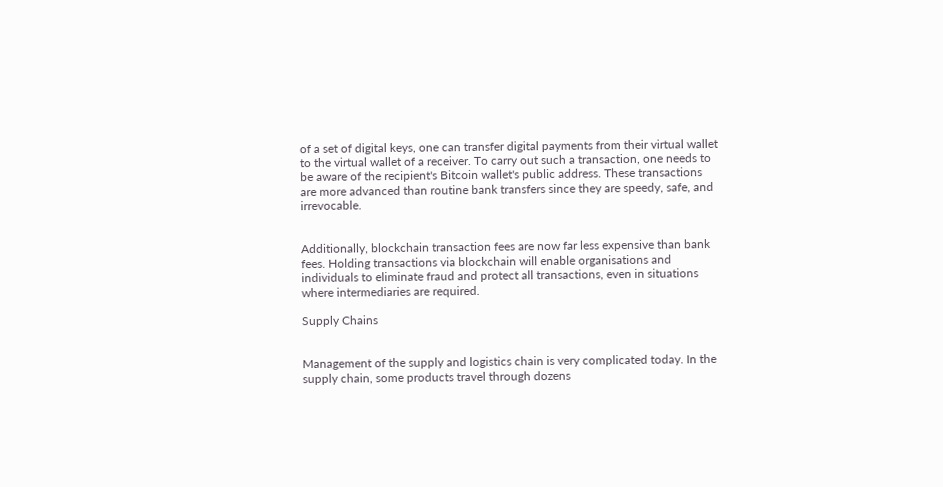of a set of digital keys, one can transfer digital payments from their virtual wallet to the virtual wallet of a receiver. To carry out such a transaction, one needs to be aware of the recipient's Bitcoin wallet's public address. These transactions are more advanced than routine bank transfers since they are speedy, safe, and irrevocable.


Additionally, blockchain transaction fees are now far less expensive than bank fees. Holding transactions via blockchain will enable organisations and individuals to eliminate fraud and protect all transactions, even in situations where intermediaries are required.

Supply Chains


Management of the supply and logistics chain is very complicated today. In the supply chain, some products travel through dozens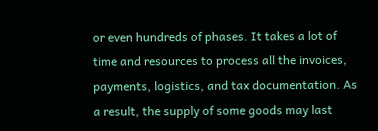or even hundreds of phases. It takes a lot of time and resources to process all the invoices, payments, logistics, and tax documentation. As a result, the supply of some goods may last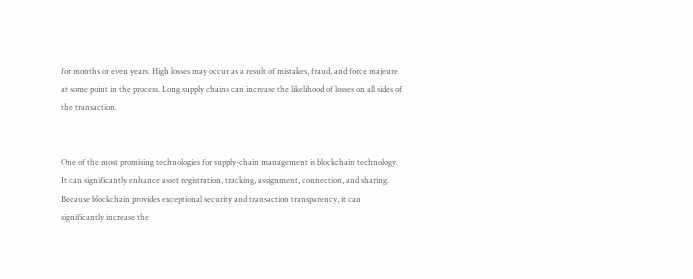for months or even years. High losses may occur as a result of mistakes, fraud, and force majeure at some point in the process. Long supply chains can increase the likelihood of losses on all sides of the transaction.


One of the most promising technologies for supply-chain management is blockchain technology. It can significantly enhance asset registration, tracking, assignment, connection, and sharing. Because blockchain provides exceptional security and transaction transparency, it can significantly increase the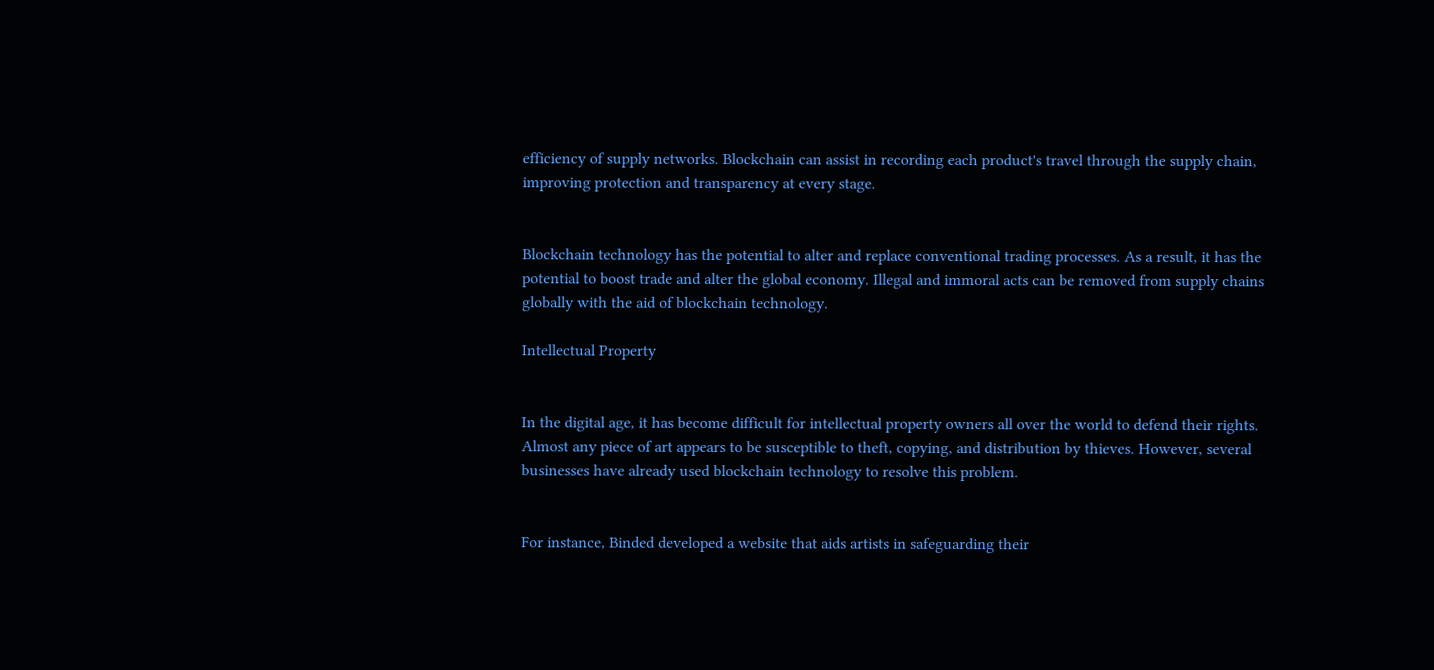efficiency of supply networks. Blockchain can assist in recording each product's travel through the supply chain, improving protection and transparency at every stage.


Blockchain technology has the potential to alter and replace conventional trading processes. As a result, it has the potential to boost trade and alter the global economy. Illegal and immoral acts can be removed from supply chains globally with the aid of blockchain technology.

Intellectual Property


In the digital age, it has become difficult for intellectual property owners all over the world to defend their rights. Almost any piece of art appears to be susceptible to theft, copying, and distribution by thieves. However, several businesses have already used blockchain technology to resolve this problem.


For instance, Binded developed a website that aids artists in safeguarding their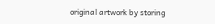original artwork by storing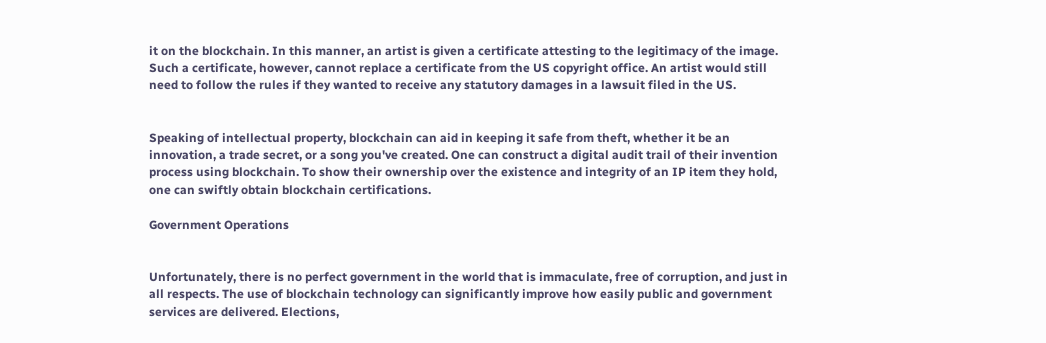it on the blockchain. In this manner, an artist is given a certificate attesting to the legitimacy of the image. Such a certificate, however, cannot replace a certificate from the US copyright office. An artist would still need to follow the rules if they wanted to receive any statutory damages in a lawsuit filed in the US.


Speaking of intellectual property, blockchain can aid in keeping it safe from theft, whether it be an innovation, a trade secret, or a song you've created. One can construct a digital audit trail of their invention process using blockchain. To show their ownership over the existence and integrity of an IP item they hold, one can swiftly obtain blockchain certifications.

Government Operations


Unfortunately, there is no perfect government in the world that is immaculate, free of corruption, and just in all respects. The use of blockchain technology can significantly improve how easily public and government services are delivered. Elections,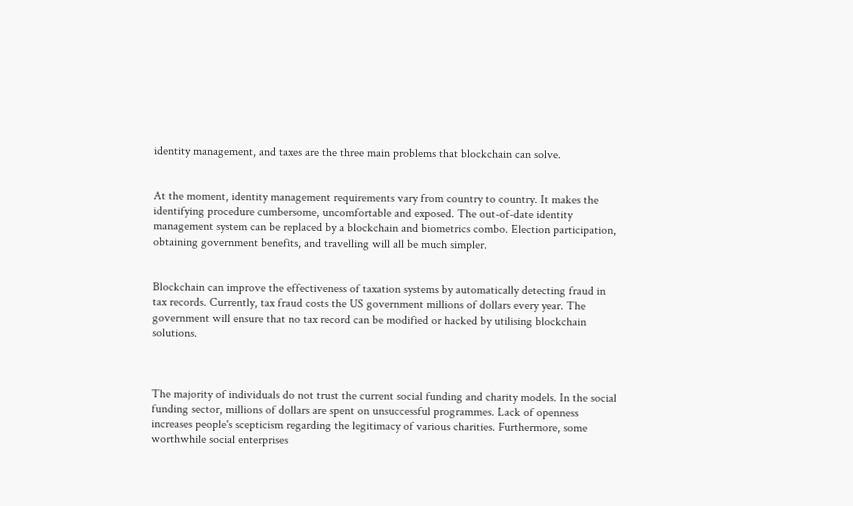identity management, and taxes are the three main problems that blockchain can solve.


At the moment, identity management requirements vary from country to country. It makes the identifying procedure cumbersome, uncomfortable and exposed. The out-of-date identity management system can be replaced by a blockchain and biometrics combo. Election participation, obtaining government benefits, and travelling will all be much simpler.


Blockchain can improve the effectiveness of taxation systems by automatically detecting fraud in tax records. Currently, tax fraud costs the US government millions of dollars every year. The government will ensure that no tax record can be modified or hacked by utilising blockchain solutions.



The majority of individuals do not trust the current social funding and charity models. In the social funding sector, millions of dollars are spent on unsuccessful programmes. Lack of openness increases people's scepticism regarding the legitimacy of various charities. Furthermore, some worthwhile social enterprises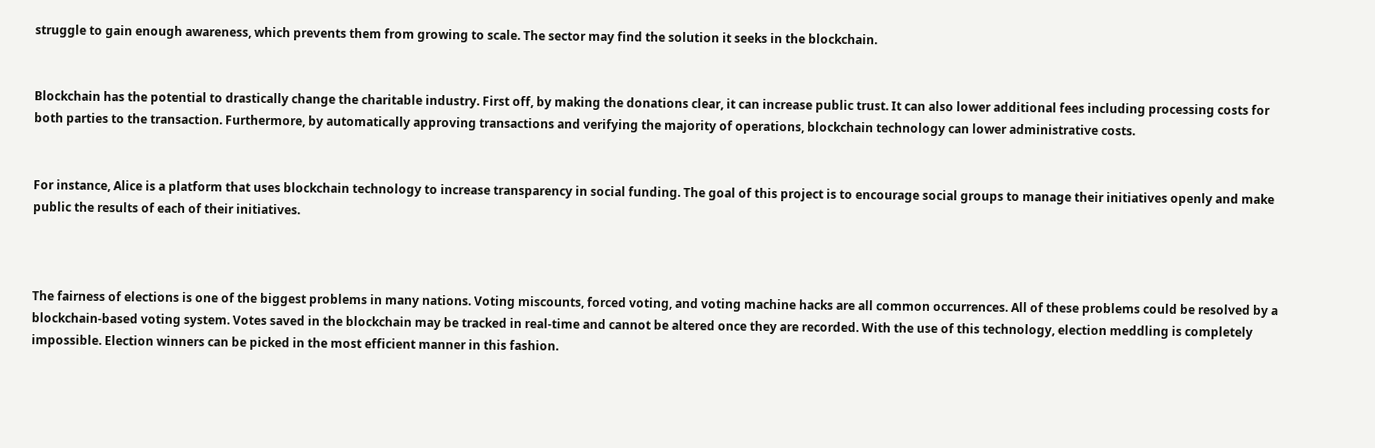struggle to gain enough awareness, which prevents them from growing to scale. The sector may find the solution it seeks in the blockchain.


Blockchain has the potential to drastically change the charitable industry. First off, by making the donations clear, it can increase public trust. It can also lower additional fees including processing costs for both parties to the transaction. Furthermore, by automatically approving transactions and verifying the majority of operations, blockchain technology can lower administrative costs.


For instance, Alice is a platform that uses blockchain technology to increase transparency in social funding. The goal of this project is to encourage social groups to manage their initiatives openly and make public the results of each of their initiatives.



The fairness of elections is one of the biggest problems in many nations. Voting miscounts, forced voting, and voting machine hacks are all common occurrences. All of these problems could be resolved by a blockchain-based voting system. Votes saved in the blockchain may be tracked in real-time and cannot be altered once they are recorded. With the use of this technology, election meddling is completely impossible. Election winners can be picked in the most efficient manner in this fashion.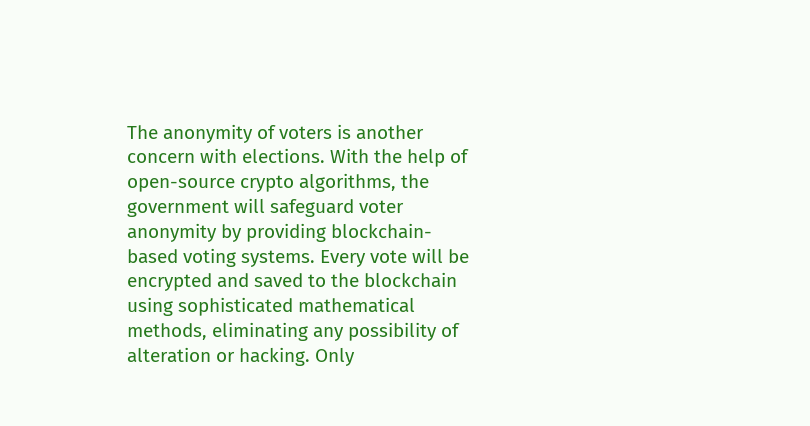The anonymity of voters is another concern with elections. With the help of open-source crypto algorithms, the government will safeguard voter anonymity by providing blockchain-based voting systems. Every vote will be encrypted and saved to the blockchain using sophisticated mathematical methods, eliminating any possibility of alteration or hacking. Only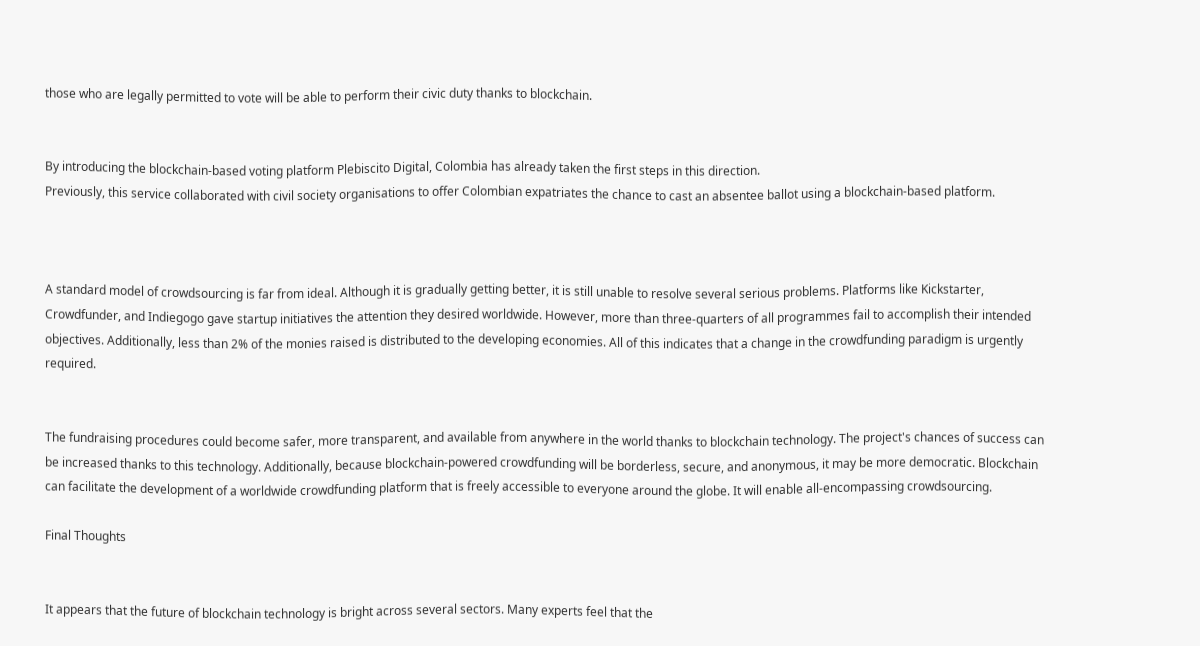those who are legally permitted to vote will be able to perform their civic duty thanks to blockchain.


By introducing the blockchain-based voting platform Plebiscito Digital, Colombia has already taken the first steps in this direction.
Previously, this service collaborated with civil society organisations to offer Colombian expatriates the chance to cast an absentee ballot using a blockchain-based platform.



A standard model of crowdsourcing is far from ideal. Although it is gradually getting better, it is still unable to resolve several serious problems. Platforms like Kickstarter, Crowdfunder, and Indiegogo gave startup initiatives the attention they desired worldwide. However, more than three-quarters of all programmes fail to accomplish their intended objectives. Additionally, less than 2% of the monies raised is distributed to the developing economies. All of this indicates that a change in the crowdfunding paradigm is urgently required.


The fundraising procedures could become safer, more transparent, and available from anywhere in the world thanks to blockchain technology. The project's chances of success can be increased thanks to this technology. Additionally, because blockchain-powered crowdfunding will be borderless, secure, and anonymous, it may be more democratic. Blockchain can facilitate the development of a worldwide crowdfunding platform that is freely accessible to everyone around the globe. It will enable all-encompassing crowdsourcing.

Final Thoughts


It appears that the future of blockchain technology is bright across several sectors. Many experts feel that the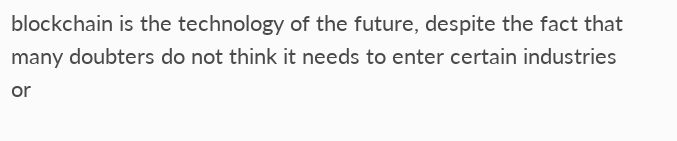blockchain is the technology of the future, despite the fact that many doubters do not think it needs to enter certain industries or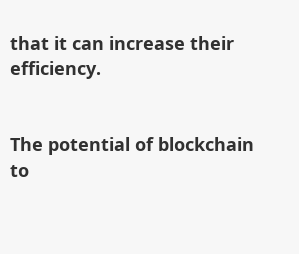that it can increase their efficiency.


The potential of blockchain to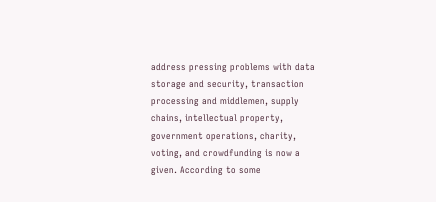address pressing problems with data storage and security, transaction processing and middlemen, supply chains, intellectual property, government operations, charity, voting, and crowdfunding is now a given. According to some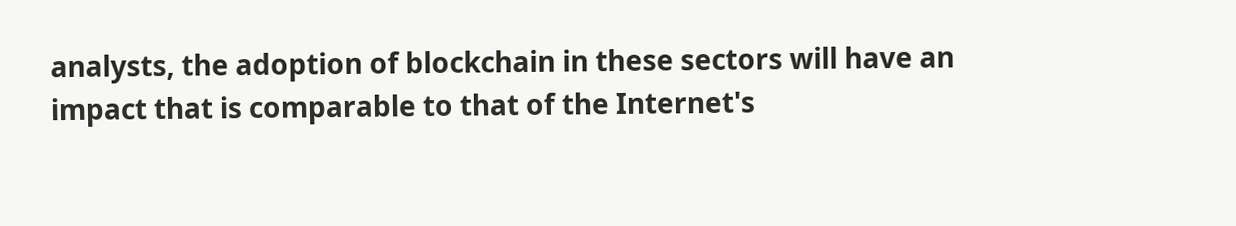analysts, the adoption of blockchain in these sectors will have an impact that is comparable to that of the Internet's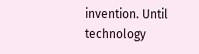invention. Until technology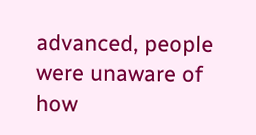advanced, people were unaware of how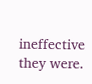ineffective they were.